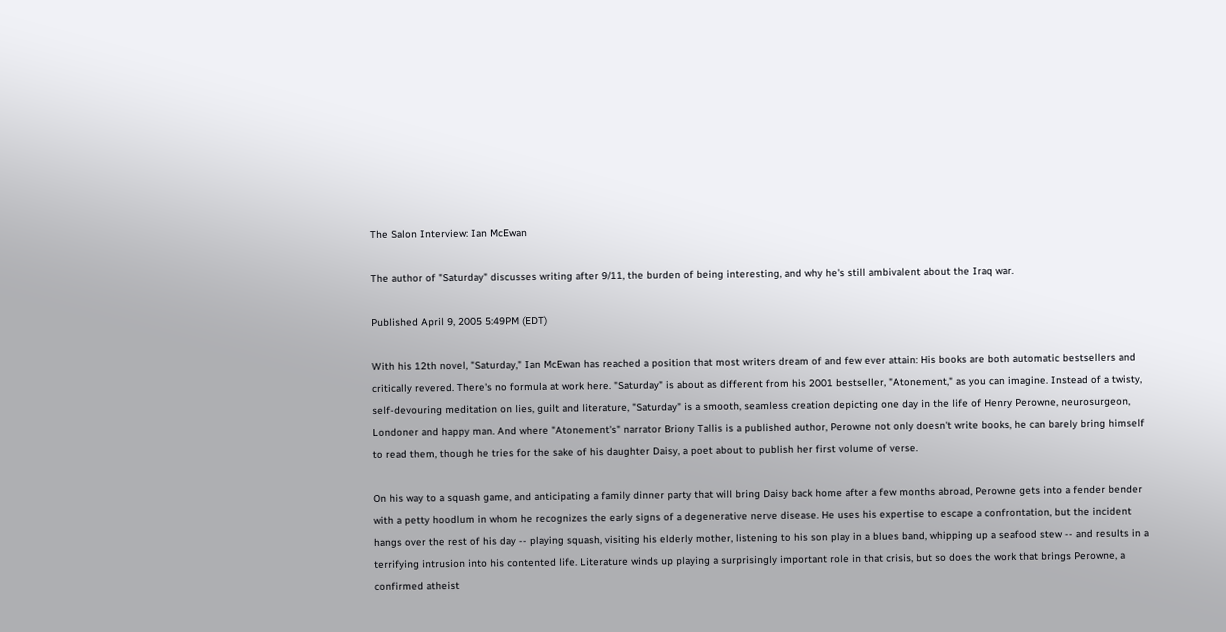The Salon Interview: Ian McEwan

The author of "Saturday" discusses writing after 9/11, the burden of being interesting, and why he's still ambivalent about the Iraq war.

Published April 9, 2005 5:49PM (EDT)

With his 12th novel, "Saturday," Ian McEwan has reached a position that most writers dream of and few ever attain: His books are both automatic bestsellers and critically revered. There's no formula at work here. "Saturday" is about as different from his 2001 bestseller, "Atonement," as you can imagine. Instead of a twisty, self-devouring meditation on lies, guilt and literature, "Saturday" is a smooth, seamless creation depicting one day in the life of Henry Perowne, neurosurgeon, Londoner and happy man. And where "Atonement's" narrator Briony Tallis is a published author, Perowne not only doesn't write books, he can barely bring himself to read them, though he tries for the sake of his daughter Daisy, a poet about to publish her first volume of verse.

On his way to a squash game, and anticipating a family dinner party that will bring Daisy back home after a few months abroad, Perowne gets into a fender bender with a petty hoodlum in whom he recognizes the early signs of a degenerative nerve disease. He uses his expertise to escape a confrontation, but the incident hangs over the rest of his day -- playing squash, visiting his elderly mother, listening to his son play in a blues band, whipping up a seafood stew -- and results in a terrifying intrusion into his contented life. Literature winds up playing a surprisingly important role in that crisis, but so does the work that brings Perowne, a confirmed atheist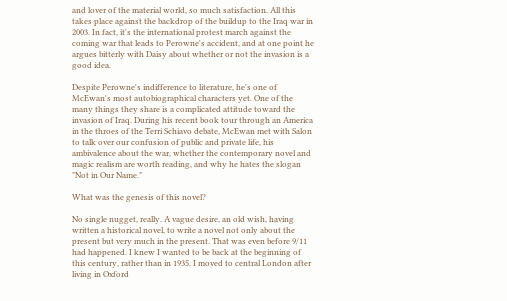and lover of the material world, so much satisfaction. All this takes place against the backdrop of the buildup to the Iraq war in 2003. In fact, it's the international protest march against the coming war that leads to Perowne's accident, and at one point he argues bitterly with Daisy about whether or not the invasion is a good idea.

Despite Perowne's indifference to literature, he's one of McEwan's most autobiographical characters yet. One of the many things they share is a complicated attitude toward the invasion of Iraq. During his recent book tour through an America in the throes of the Terri Schiavo debate, McEwan met with Salon to talk over our confusion of public and private life, his ambivalence about the war, whether the contemporary novel and magic realism are worth reading, and why he hates the slogan "Not in Our Name."

What was the genesis of this novel?

No single nugget, really. A vague desire, an old wish, having written a historical novel, to write a novel not only about the present but very much in the present. That was even before 9/11 had happened. I knew I wanted to be back at the beginning of this century, rather than in 1935. I moved to central London after living in Oxford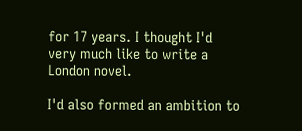for 17 years. I thought I'd very much like to write a London novel.

I'd also formed an ambition to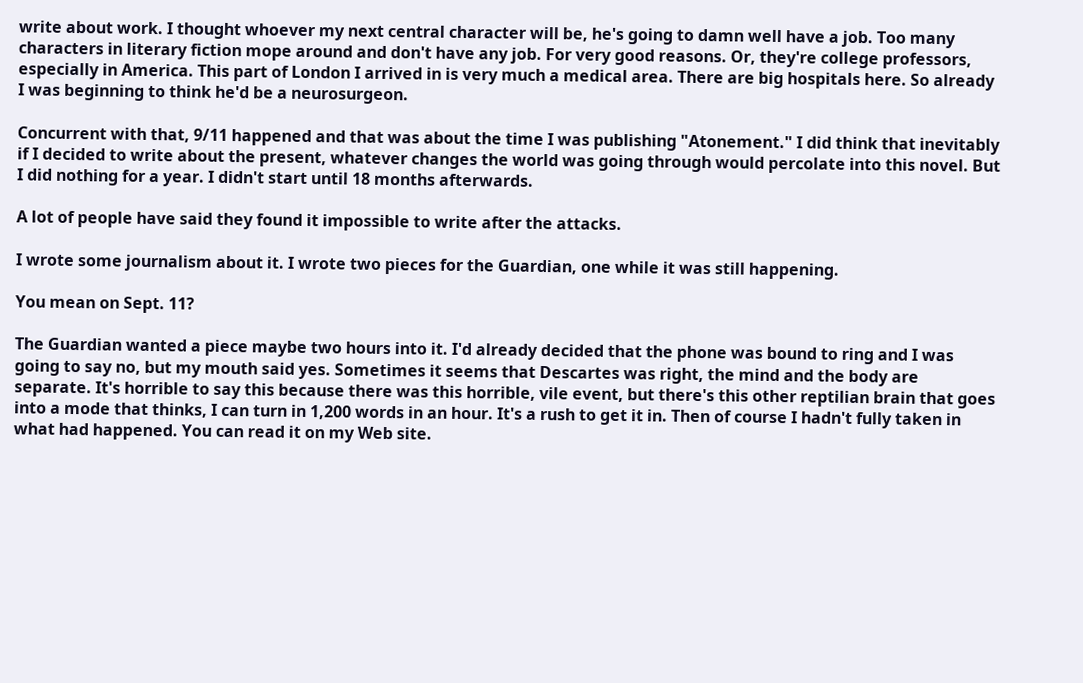write about work. I thought whoever my next central character will be, he's going to damn well have a job. Too many characters in literary fiction mope around and don't have any job. For very good reasons. Or, they're college professors, especially in America. This part of London I arrived in is very much a medical area. There are big hospitals here. So already I was beginning to think he'd be a neurosurgeon.

Concurrent with that, 9/11 happened and that was about the time I was publishing "Atonement." I did think that inevitably if I decided to write about the present, whatever changes the world was going through would percolate into this novel. But I did nothing for a year. I didn't start until 18 months afterwards.

A lot of people have said they found it impossible to write after the attacks.

I wrote some journalism about it. I wrote two pieces for the Guardian, one while it was still happening.

You mean on Sept. 11?

The Guardian wanted a piece maybe two hours into it. I'd already decided that the phone was bound to ring and I was going to say no, but my mouth said yes. Sometimes it seems that Descartes was right, the mind and the body are separate. It's horrible to say this because there was this horrible, vile event, but there's this other reptilian brain that goes into a mode that thinks, I can turn in 1,200 words in an hour. It's a rush to get it in. Then of course I hadn't fully taken in what had happened. You can read it on my Web site.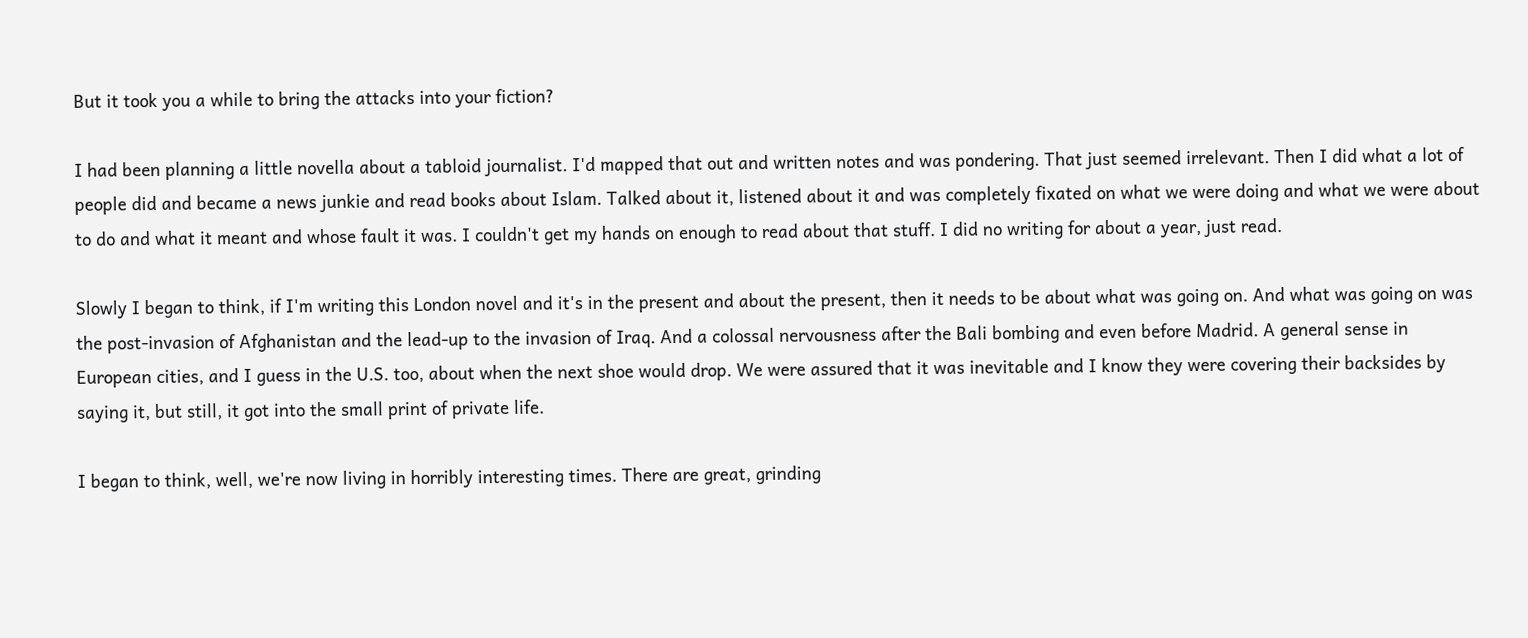But it took you a while to bring the attacks into your fiction?

I had been planning a little novella about a tabloid journalist. I'd mapped that out and written notes and was pondering. That just seemed irrelevant. Then I did what a lot of people did and became a news junkie and read books about Islam. Talked about it, listened about it and was completely fixated on what we were doing and what we were about to do and what it meant and whose fault it was. I couldn't get my hands on enough to read about that stuff. I did no writing for about a year, just read.

Slowly I began to think, if I'm writing this London novel and it's in the present and about the present, then it needs to be about what was going on. And what was going on was the post-invasion of Afghanistan and the lead-up to the invasion of Iraq. And a colossal nervousness after the Bali bombing and even before Madrid. A general sense in European cities, and I guess in the U.S. too, about when the next shoe would drop. We were assured that it was inevitable and I know they were covering their backsides by saying it, but still, it got into the small print of private life.

I began to think, well, we're now living in horribly interesting times. There are great, grinding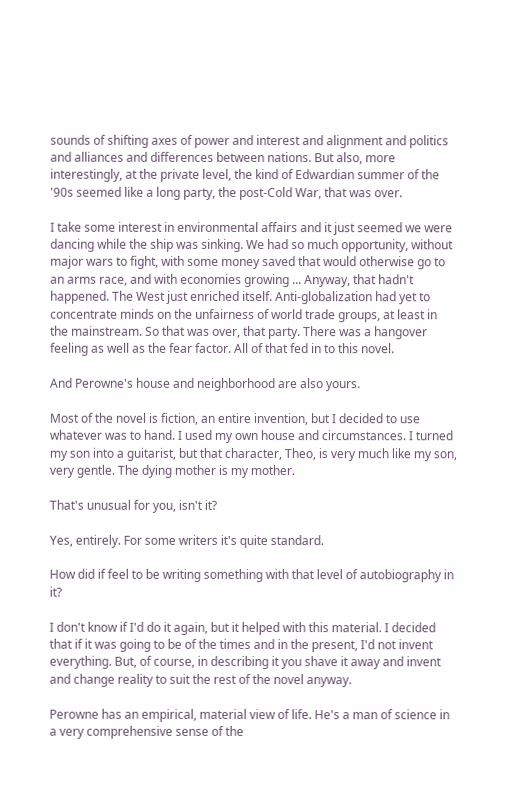sounds of shifting axes of power and interest and alignment and politics and alliances and differences between nations. But also, more interestingly, at the private level, the kind of Edwardian summer of the '90s seemed like a long party, the post-Cold War, that was over.

I take some interest in environmental affairs and it just seemed we were dancing while the ship was sinking. We had so much opportunity, without major wars to fight, with some money saved that would otherwise go to an arms race, and with economies growing ... Anyway, that hadn't happened. The West just enriched itself. Anti-globalization had yet to concentrate minds on the unfairness of world trade groups, at least in the mainstream. So that was over, that party. There was a hangover feeling as well as the fear factor. All of that fed in to this novel.

And Perowne's house and neighborhood are also yours.

Most of the novel is fiction, an entire invention, but I decided to use whatever was to hand. I used my own house and circumstances. I turned my son into a guitarist, but that character, Theo, is very much like my son, very gentle. The dying mother is my mother.

That's unusual for you, isn't it?

Yes, entirely. For some writers it's quite standard.

How did if feel to be writing something with that level of autobiography in it?

I don't know if I'd do it again, but it helped with this material. I decided that if it was going to be of the times and in the present, I'd not invent everything. But, of course, in describing it you shave it away and invent and change reality to suit the rest of the novel anyway.

Perowne has an empirical, material view of life. He's a man of science in a very comprehensive sense of the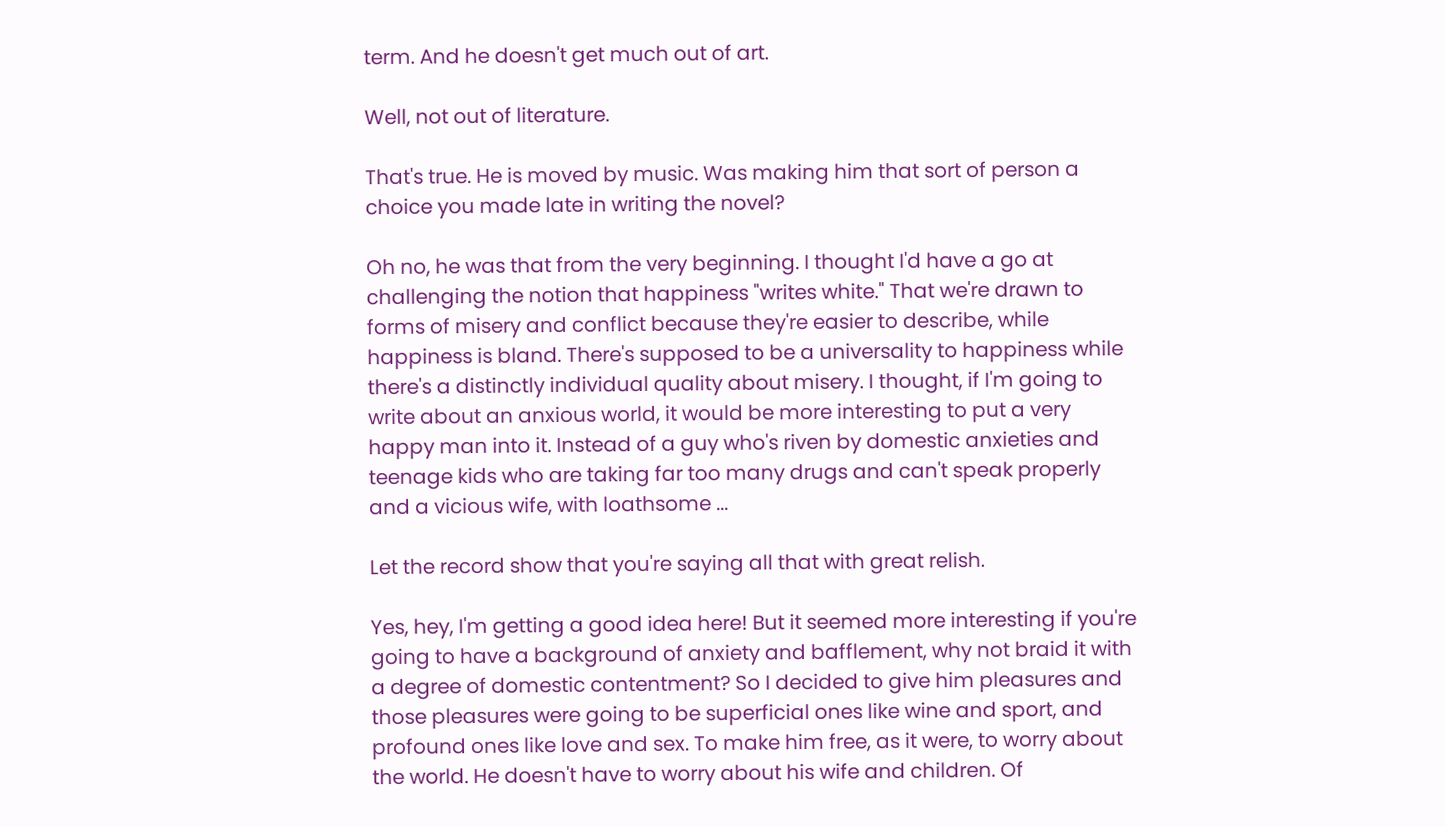term. And he doesn't get much out of art.

Well, not out of literature.

That's true. He is moved by music. Was making him that sort of person a choice you made late in writing the novel?

Oh no, he was that from the very beginning. I thought I'd have a go at challenging the notion that happiness "writes white." That we're drawn to forms of misery and conflict because they're easier to describe, while happiness is bland. There's supposed to be a universality to happiness while there's a distinctly individual quality about misery. I thought, if I'm going to write about an anxious world, it would be more interesting to put a very happy man into it. Instead of a guy who's riven by domestic anxieties and teenage kids who are taking far too many drugs and can't speak properly and a vicious wife, with loathsome ...

Let the record show that you're saying all that with great relish.

Yes, hey, I'm getting a good idea here! But it seemed more interesting if you're going to have a background of anxiety and bafflement, why not braid it with a degree of domestic contentment? So I decided to give him pleasures and those pleasures were going to be superficial ones like wine and sport, and profound ones like love and sex. To make him free, as it were, to worry about the world. He doesn't have to worry about his wife and children. Of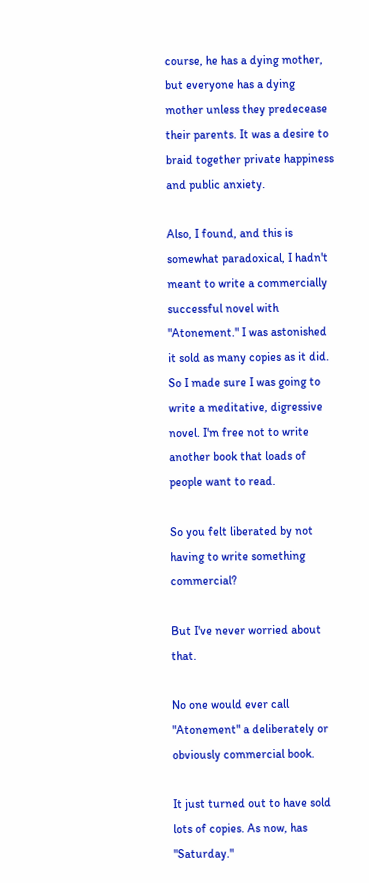course, he has a dying mother, but everyone has a dying mother unless they predecease their parents. It was a desire to braid together private happiness and public anxiety.

Also, I found, and this is somewhat paradoxical, I hadn't meant to write a commercially successful novel with "Atonement." I was astonished it sold as many copies as it did. So I made sure I was going to write a meditative, digressive novel. I'm free not to write another book that loads of people want to read.

So you felt liberated by not having to write something commercial?

But I've never worried about that.

No one would ever call "Atonement" a deliberately or obviously commercial book.

It just turned out to have sold lots of copies. As now, has "Saturday."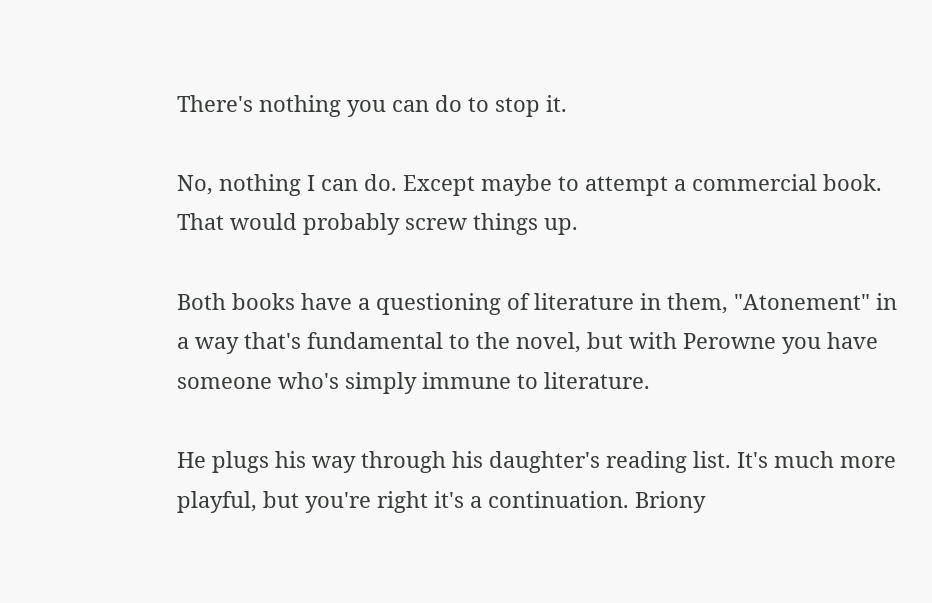There's nothing you can do to stop it.

No, nothing I can do. Except maybe to attempt a commercial book. That would probably screw things up.

Both books have a questioning of literature in them, "Atonement" in a way that's fundamental to the novel, but with Perowne you have someone who's simply immune to literature.

He plugs his way through his daughter's reading list. It's much more playful, but you're right it's a continuation. Briony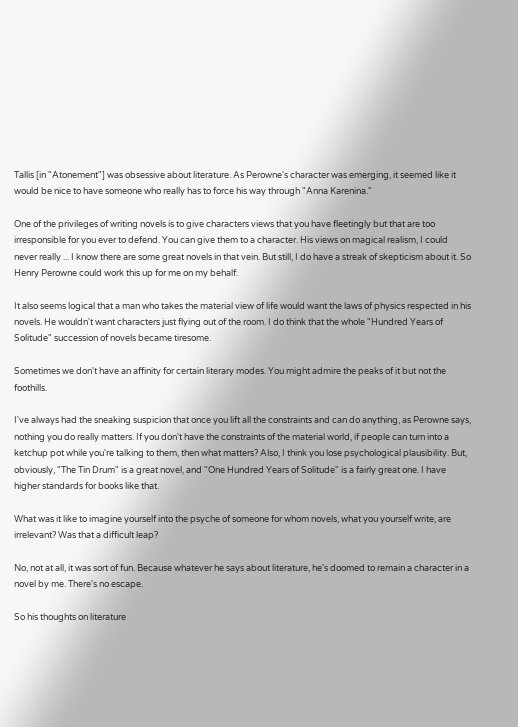Tallis [in "Atonement"] was obsessive about literature. As Perowne's character was emerging, it seemed like it would be nice to have someone who really has to force his way through "Anna Karenina."

One of the privileges of writing novels is to give characters views that you have fleetingly but that are too irresponsible for you ever to defend. You can give them to a character. His views on magical realism, I could never really ... I know there are some great novels in that vein. But still, I do have a streak of skepticism about it. So Henry Perowne could work this up for me on my behalf.

It also seems logical that a man who takes the material view of life would want the laws of physics respected in his novels. He wouldn't want characters just flying out of the room. I do think that the whole "Hundred Years of Solitude" succession of novels became tiresome.

Sometimes we don't have an affinity for certain literary modes. You might admire the peaks of it but not the foothills.

I've always had the sneaking suspicion that once you lift all the constraints and can do anything, as Perowne says, nothing you do really matters. If you don't have the constraints of the material world, if people can turn into a ketchup pot while you're talking to them, then what matters? Also, I think you lose psychological plausibility. But, obviously, "The Tin Drum" is a great novel, and "One Hundred Years of Solitude" is a fairly great one. I have higher standards for books like that.

What was it like to imagine yourself into the psyche of someone for whom novels, what you yourself write, are irrelevant? Was that a difficult leap?

No, not at all, it was sort of fun. Because whatever he says about literature, he's doomed to remain a character in a novel by me. There's no escape.

So his thoughts on literature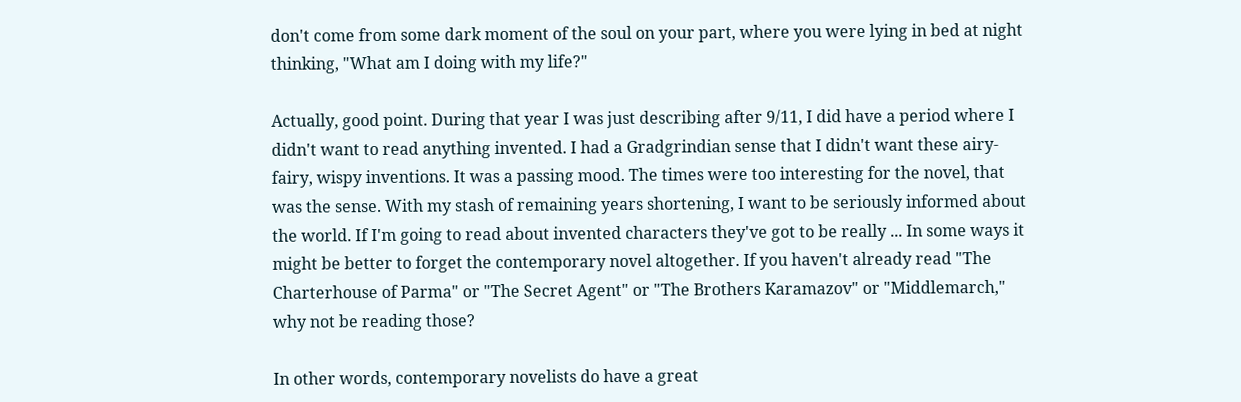don't come from some dark moment of the soul on your part, where you were lying in bed at night thinking, "What am I doing with my life?"

Actually, good point. During that year I was just describing after 9/11, I did have a period where I didn't want to read anything invented. I had a Gradgrindian sense that I didn't want these airy-fairy, wispy inventions. It was a passing mood. The times were too interesting for the novel, that was the sense. With my stash of remaining years shortening, I want to be seriously informed about the world. If I'm going to read about invented characters they've got to be really ... In some ways it might be better to forget the contemporary novel altogether. If you haven't already read "The Charterhouse of Parma" or "The Secret Agent" or "The Brothers Karamazov" or "Middlemarch," why not be reading those?

In other words, contemporary novelists do have a great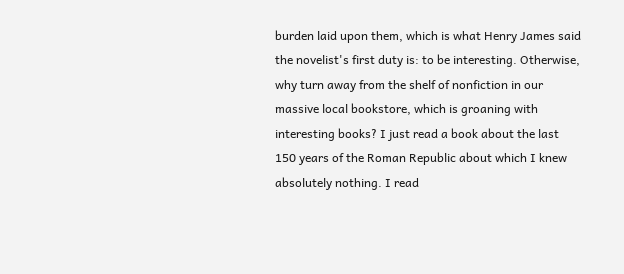burden laid upon them, which is what Henry James said the novelist's first duty is: to be interesting. Otherwise, why turn away from the shelf of nonfiction in our massive local bookstore, which is groaning with interesting books? I just read a book about the last 150 years of the Roman Republic about which I knew absolutely nothing. I read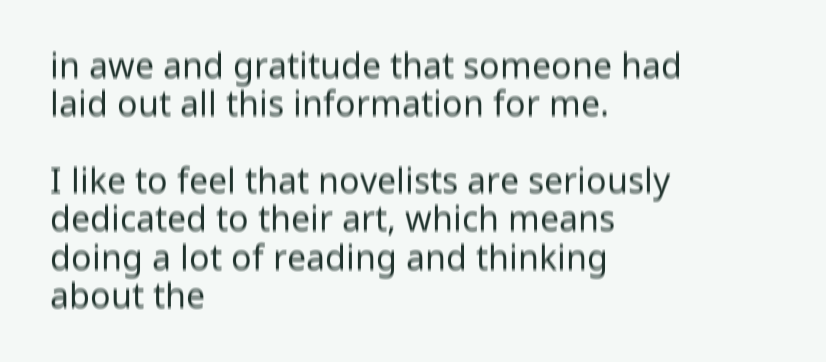in awe and gratitude that someone had laid out all this information for me.

I like to feel that novelists are seriously dedicated to their art, which means doing a lot of reading and thinking about the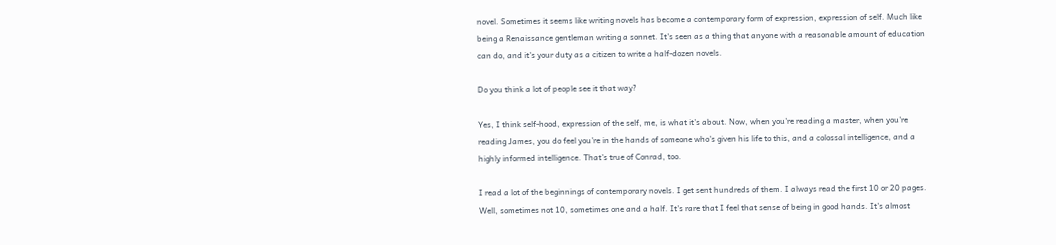novel. Sometimes it seems like writing novels has become a contemporary form of expression, expression of self. Much like being a Renaissance gentleman writing a sonnet. It's seen as a thing that anyone with a reasonable amount of education can do, and it's your duty as a citizen to write a half-dozen novels.

Do you think a lot of people see it that way?

Yes, I think self-hood, expression of the self, me, is what it's about. Now, when you're reading a master, when you're reading James, you do feel you're in the hands of someone who's given his life to this, and a colossal intelligence, and a highly informed intelligence. That's true of Conrad, too.

I read a lot of the beginnings of contemporary novels. I get sent hundreds of them. I always read the first 10 or 20 pages. Well, sometimes not 10, sometimes one and a half. It's rare that I feel that sense of being in good hands. It's almost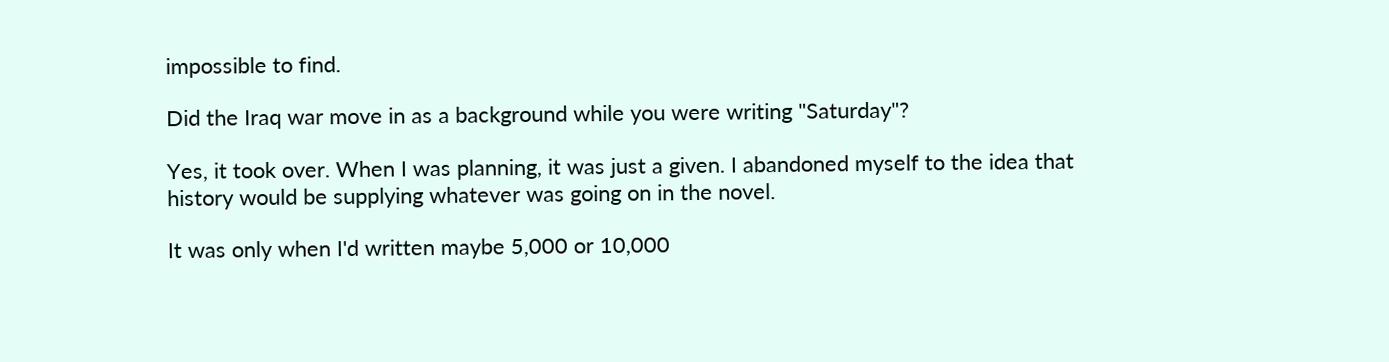impossible to find.

Did the Iraq war move in as a background while you were writing "Saturday"?

Yes, it took over. When I was planning, it was just a given. I abandoned myself to the idea that history would be supplying whatever was going on in the novel.

It was only when I'd written maybe 5,000 or 10,000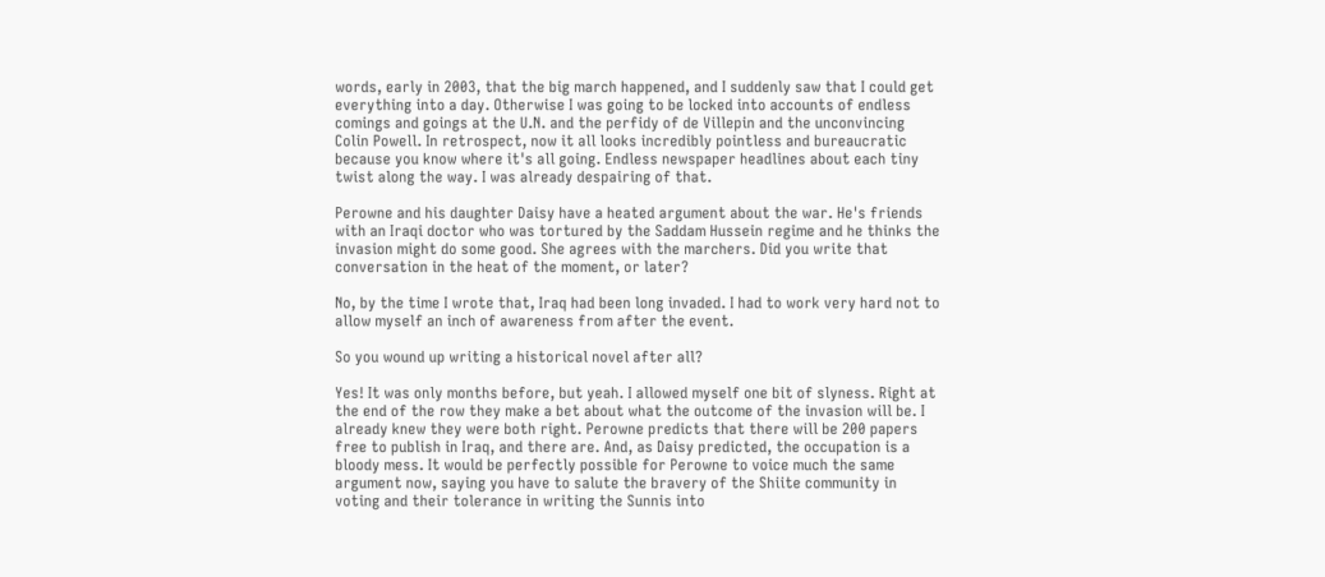words, early in 2003, that the big march happened, and I suddenly saw that I could get everything into a day. Otherwise I was going to be locked into accounts of endless comings and goings at the U.N. and the perfidy of de Villepin and the unconvincing Colin Powell. In retrospect, now it all looks incredibly pointless and bureaucratic because you know where it's all going. Endless newspaper headlines about each tiny twist along the way. I was already despairing of that.

Perowne and his daughter Daisy have a heated argument about the war. He's friends with an Iraqi doctor who was tortured by the Saddam Hussein regime and he thinks the invasion might do some good. She agrees with the marchers. Did you write that conversation in the heat of the moment, or later?

No, by the time I wrote that, Iraq had been long invaded. I had to work very hard not to allow myself an inch of awareness from after the event.

So you wound up writing a historical novel after all?

Yes! It was only months before, but yeah. I allowed myself one bit of slyness. Right at the end of the row they make a bet about what the outcome of the invasion will be. I already knew they were both right. Perowne predicts that there will be 200 papers free to publish in Iraq, and there are. And, as Daisy predicted, the occupation is a bloody mess. It would be perfectly possible for Perowne to voice much the same argument now, saying you have to salute the bravery of the Shiite community in voting and their tolerance in writing the Sunnis into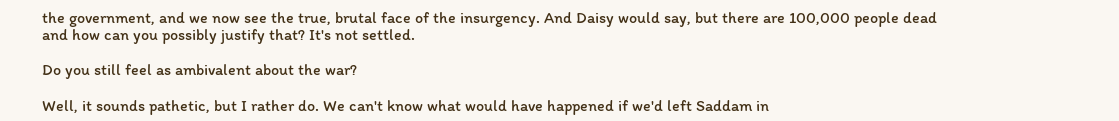the government, and we now see the true, brutal face of the insurgency. And Daisy would say, but there are 100,000 people dead and how can you possibly justify that? It's not settled.

Do you still feel as ambivalent about the war?

Well, it sounds pathetic, but I rather do. We can't know what would have happened if we'd left Saddam in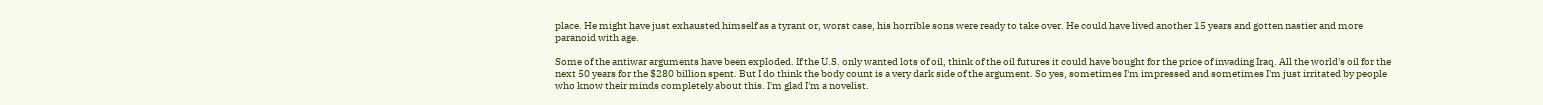place. He might have just exhausted himself as a tyrant or, worst case, his horrible sons were ready to take over. He could have lived another 15 years and gotten nastier and more paranoid with age.

Some of the antiwar arguments have been exploded. If the U.S. only wanted lots of oil, think of the oil futures it could have bought for the price of invading Iraq. All the world's oil for the next 50 years for the $280 billion spent. But I do think the body count is a very dark side of the argument. So yes, sometimes I'm impressed and sometimes I'm just irritated by people who know their minds completely about this. I'm glad I'm a novelist.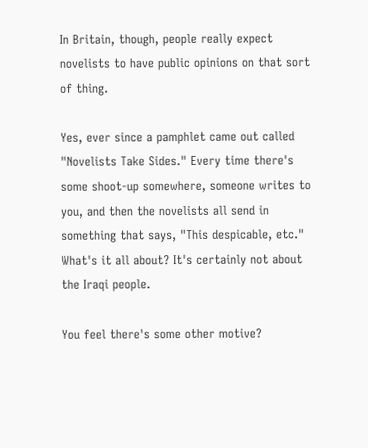In Britain, though, people really expect novelists to have public opinions on that sort of thing.

Yes, ever since a pamphlet came out called "Novelists Take Sides." Every time there's some shoot-up somewhere, someone writes to you, and then the novelists all send in something that says, "This despicable, etc." What's it all about? It's certainly not about the Iraqi people.

You feel there's some other motive?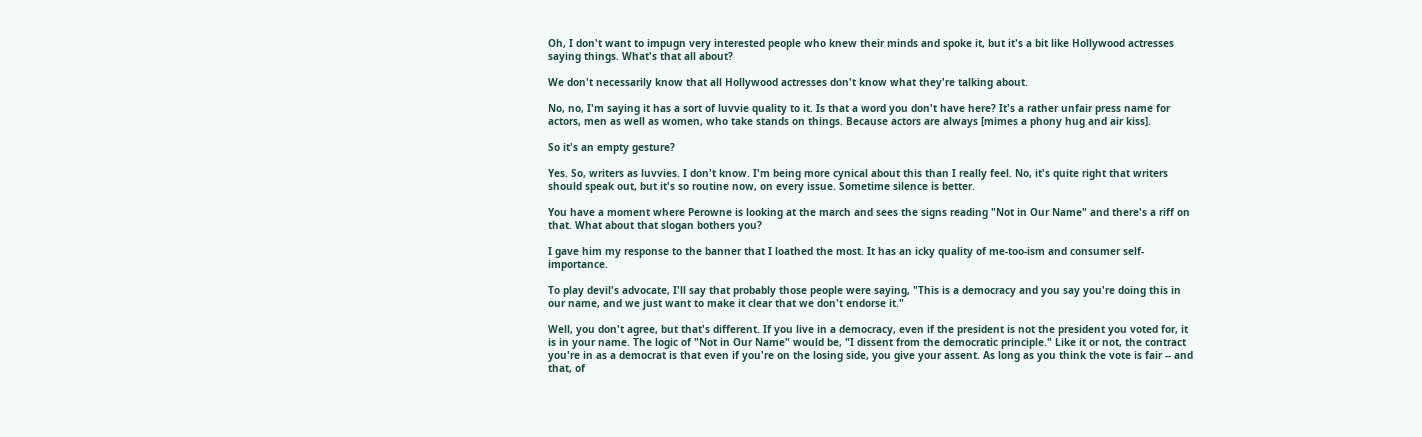Oh, I don't want to impugn very interested people who knew their minds and spoke it, but it's a bit like Hollywood actresses saying things. What's that all about?

We don't necessarily know that all Hollywood actresses don't know what they're talking about.

No, no, I'm saying it has a sort of luvvie quality to it. Is that a word you don't have here? It's a rather unfair press name for actors, men as well as women, who take stands on things. Because actors are always [mimes a phony hug and air kiss].

So it's an empty gesture?

Yes. So, writers as luvvies. I don't know. I'm being more cynical about this than I really feel. No, it's quite right that writers should speak out, but it's so routine now, on every issue. Sometime silence is better.

You have a moment where Perowne is looking at the march and sees the signs reading "Not in Our Name" and there's a riff on that. What about that slogan bothers you?

I gave him my response to the banner that I loathed the most. It has an icky quality of me-too-ism and consumer self-importance.

To play devil's advocate, I'll say that probably those people were saying, "This is a democracy and you say you're doing this in our name, and we just want to make it clear that we don't endorse it."

Well, you don't agree, but that's different. If you live in a democracy, even if the president is not the president you voted for, it is in your name. The logic of "Not in Our Name" would be, "I dissent from the democratic principle." Like it or not, the contract you're in as a democrat is that even if you're on the losing side, you give your assent. As long as you think the vote is fair -- and that, of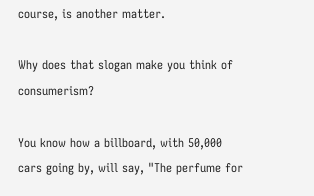course, is another matter.

Why does that slogan make you think of consumerism?

You know how a billboard, with 50,000 cars going by, will say, "The perfume for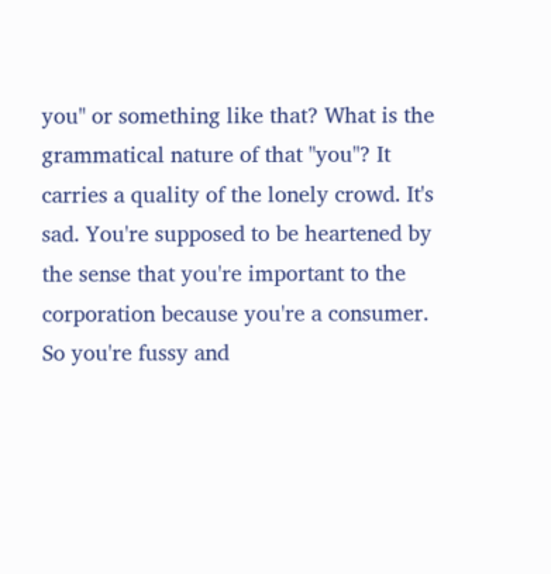you" or something like that? What is the grammatical nature of that "you"? It carries a quality of the lonely crowd. It's sad. You're supposed to be heartened by the sense that you're important to the corporation because you're a consumer. So you're fussy and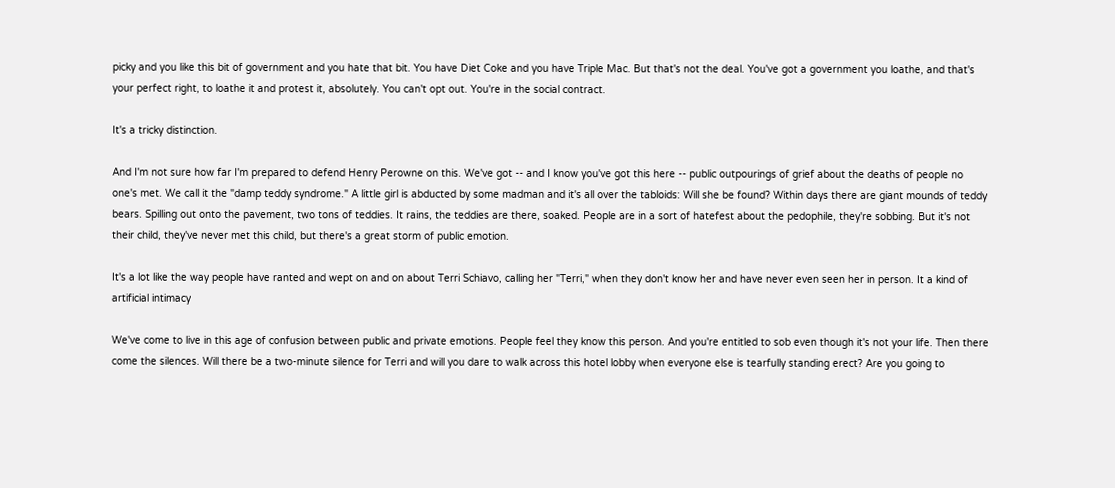picky and you like this bit of government and you hate that bit. You have Diet Coke and you have Triple Mac. But that's not the deal. You've got a government you loathe, and that's your perfect right, to loathe it and protest it, absolutely. You can't opt out. You're in the social contract.

It's a tricky distinction.

And I'm not sure how far I'm prepared to defend Henry Perowne on this. We've got -- and I know you've got this here -- public outpourings of grief about the deaths of people no one's met. We call it the "damp teddy syndrome." A little girl is abducted by some madman and it's all over the tabloids: Will she be found? Within days there are giant mounds of teddy bears. Spilling out onto the pavement, two tons of teddies. It rains, the teddies are there, soaked. People are in a sort of hatefest about the pedophile, they're sobbing. But it's not their child, they've never met this child, but there's a great storm of public emotion.

It's a lot like the way people have ranted and wept on and on about Terri Schiavo, calling her "Terri," when they don't know her and have never even seen her in person. It a kind of artificial intimacy

We've come to live in this age of confusion between public and private emotions. People feel they know this person. And you're entitled to sob even though it's not your life. Then there come the silences. Will there be a two-minute silence for Terri and will you dare to walk across this hotel lobby when everyone else is tearfully standing erect? Are you going to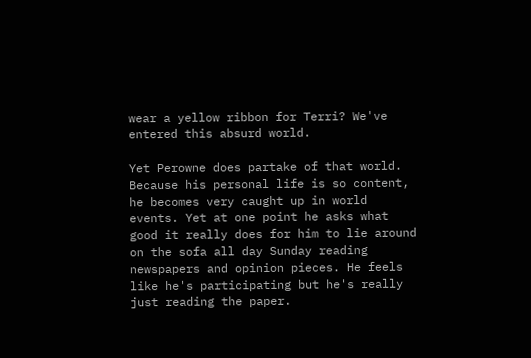wear a yellow ribbon for Terri? We've entered this absurd world.

Yet Perowne does partake of that world. Because his personal life is so content, he becomes very caught up in world events. Yet at one point he asks what good it really does for him to lie around on the sofa all day Sunday reading newspapers and opinion pieces. He feels like he's participating but he's really just reading the paper.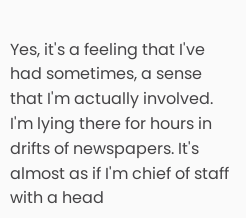Yes, it's a feeling that I've had sometimes, a sense that I'm actually involved. I'm lying there for hours in drifts of newspapers. It's almost as if I'm chief of staff with a head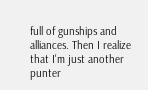full of gunships and alliances. Then I realize that I'm just another punter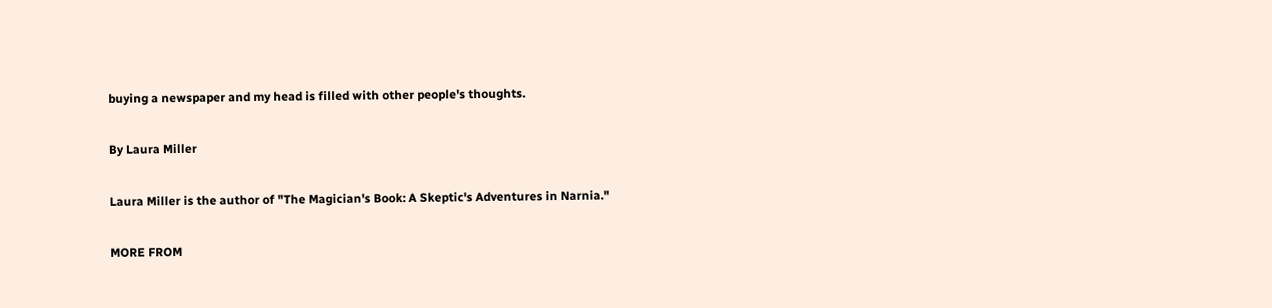buying a newspaper and my head is filled with other people's thoughts.

By Laura Miller

Laura Miller is the author of "The Magician's Book: A Skeptic's Adventures in Narnia."

MORE FROM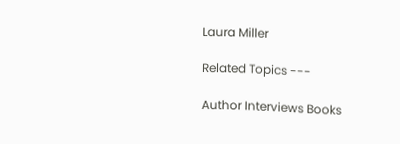Laura Miller

Related Topics ---

Author Interviews Books